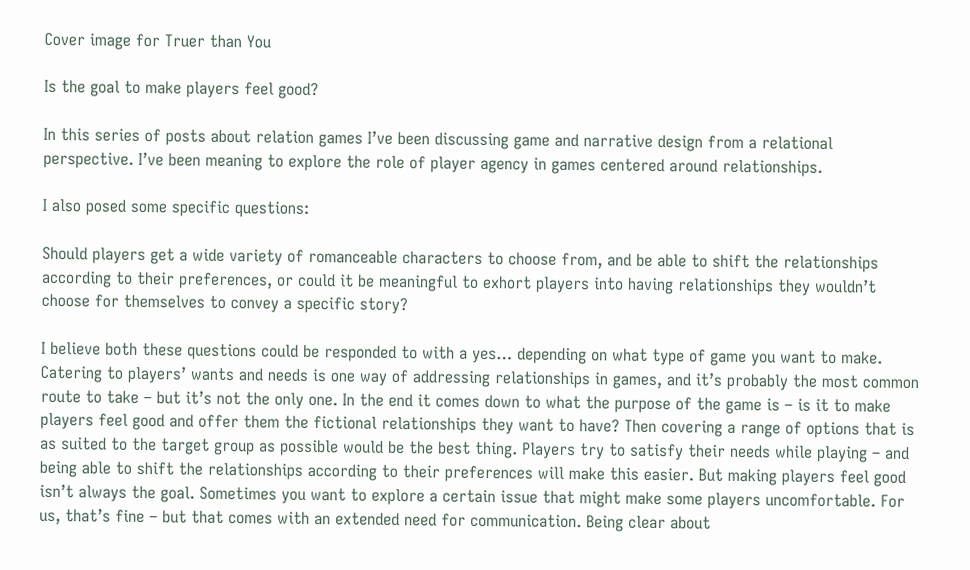Cover image for Truer than You

Is the goal to make players feel good?

In this series of posts about relation games I’ve been discussing game and narrative design from a relational perspective. I’ve been meaning to explore the role of player agency in games centered around relationships.

I also posed some specific questions:

Should players get a wide variety of romanceable characters to choose from, and be able to shift the relationships according to their preferences, or could it be meaningful to exhort players into having relationships they wouldn’t choose for themselves to convey a specific story?

I believe both these questions could be responded to with a yes… depending on what type of game you want to make. Catering to players’ wants and needs is one way of addressing relationships in games, and it’s probably the most common route to take – but it’s not the only one. In the end it comes down to what the purpose of the game is – is it to make players feel good and offer them the fictional relationships they want to have? Then covering a range of options that is as suited to the target group as possible would be the best thing. Players try to satisfy their needs while playing – and being able to shift the relationships according to their preferences will make this easier. But making players feel good isn’t always the goal. Sometimes you want to explore a certain issue that might make some players uncomfortable. For us, that’s fine – but that comes with an extended need for communication. Being clear about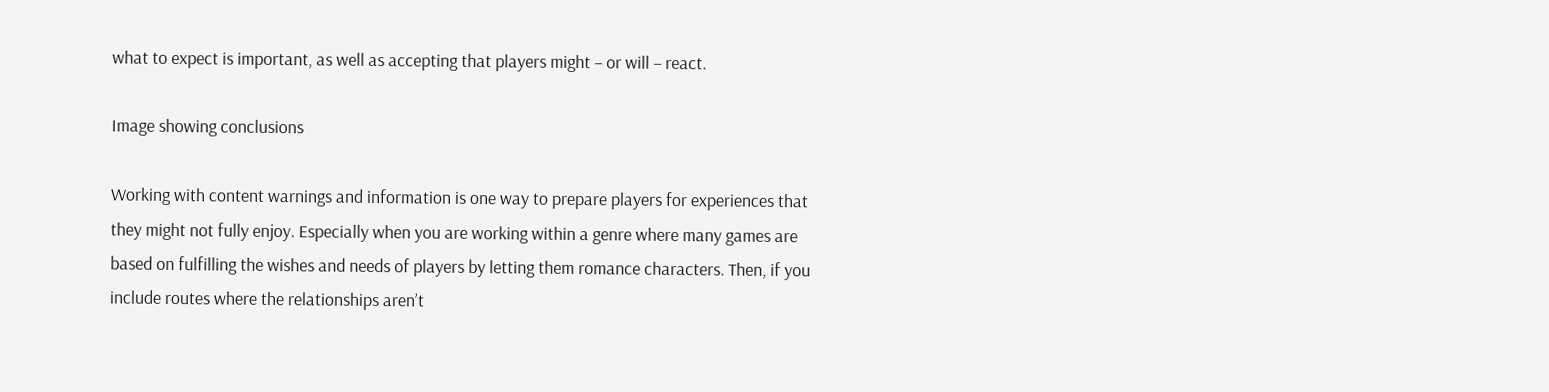what to expect is important, as well as accepting that players might – or will – react.

Image showing conclusions

Working with content warnings and information is one way to prepare players for experiences that they might not fully enjoy. Especially when you are working within a genre where many games are based on fulfilling the wishes and needs of players by letting them romance characters. Then, if you include routes where the relationships aren’t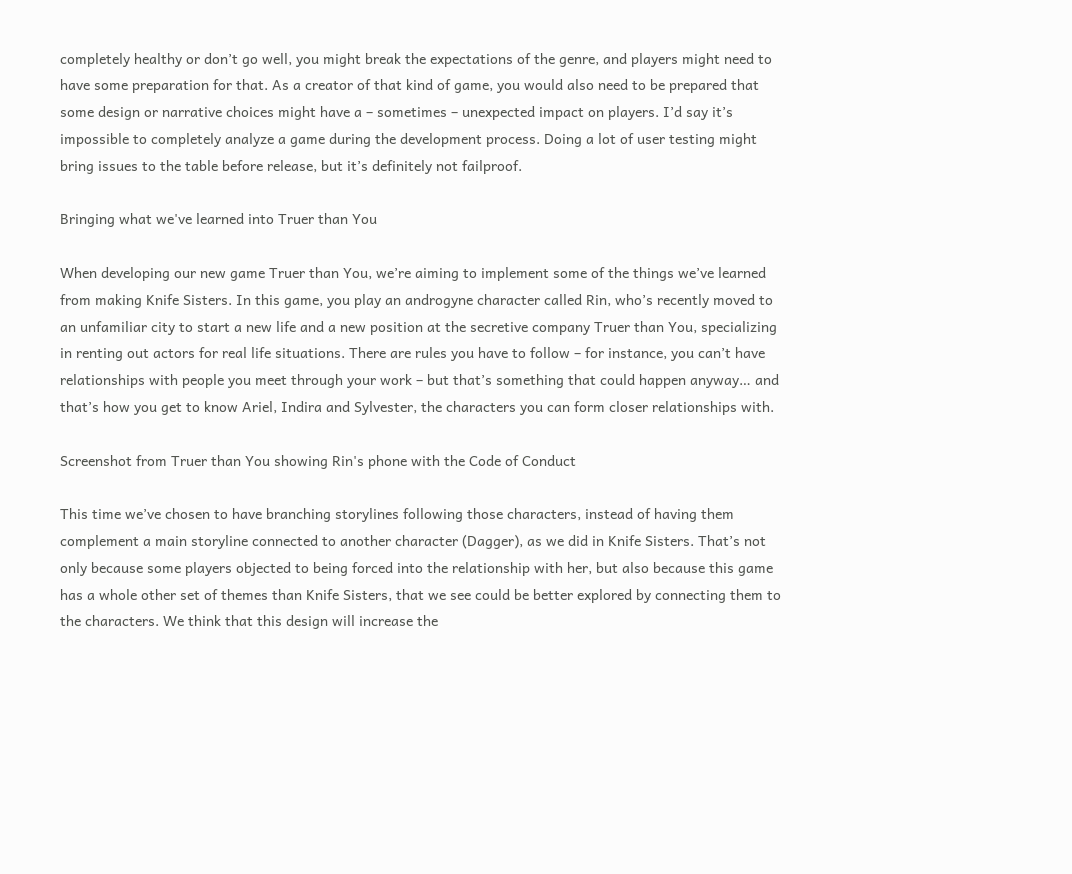completely healthy or don’t go well, you might break the expectations of the genre, and players might need to have some preparation for that. As a creator of that kind of game, you would also need to be prepared that some design or narrative choices might have a – sometimes – unexpected impact on players. I’d say it’s impossible to completely analyze a game during the development process. Doing a lot of user testing might bring issues to the table before release, but it’s definitely not failproof.

Bringing what we've learned into Truer than You

When developing our new game Truer than You, we’re aiming to implement some of the things we’ve learned from making Knife Sisters. In this game, you play an androgyne character called Rin, who’s recently moved to an unfamiliar city to start a new life and a new position at the secretive company Truer than You, specializing in renting out actors for real life situations. There are rules you have to follow – for instance, you can’t have relationships with people you meet through your work – but that’s something that could happen anyway… and that’s how you get to know Ariel, Indira and Sylvester, the characters you can form closer relationships with.

Screenshot from Truer than You showing Rin's phone with the Code of Conduct

This time we’ve chosen to have branching storylines following those characters, instead of having them complement a main storyline connected to another character (Dagger), as we did in Knife Sisters. That’s not only because some players objected to being forced into the relationship with her, but also because this game has a whole other set of themes than Knife Sisters, that we see could be better explored by connecting them to the characters. We think that this design will increase the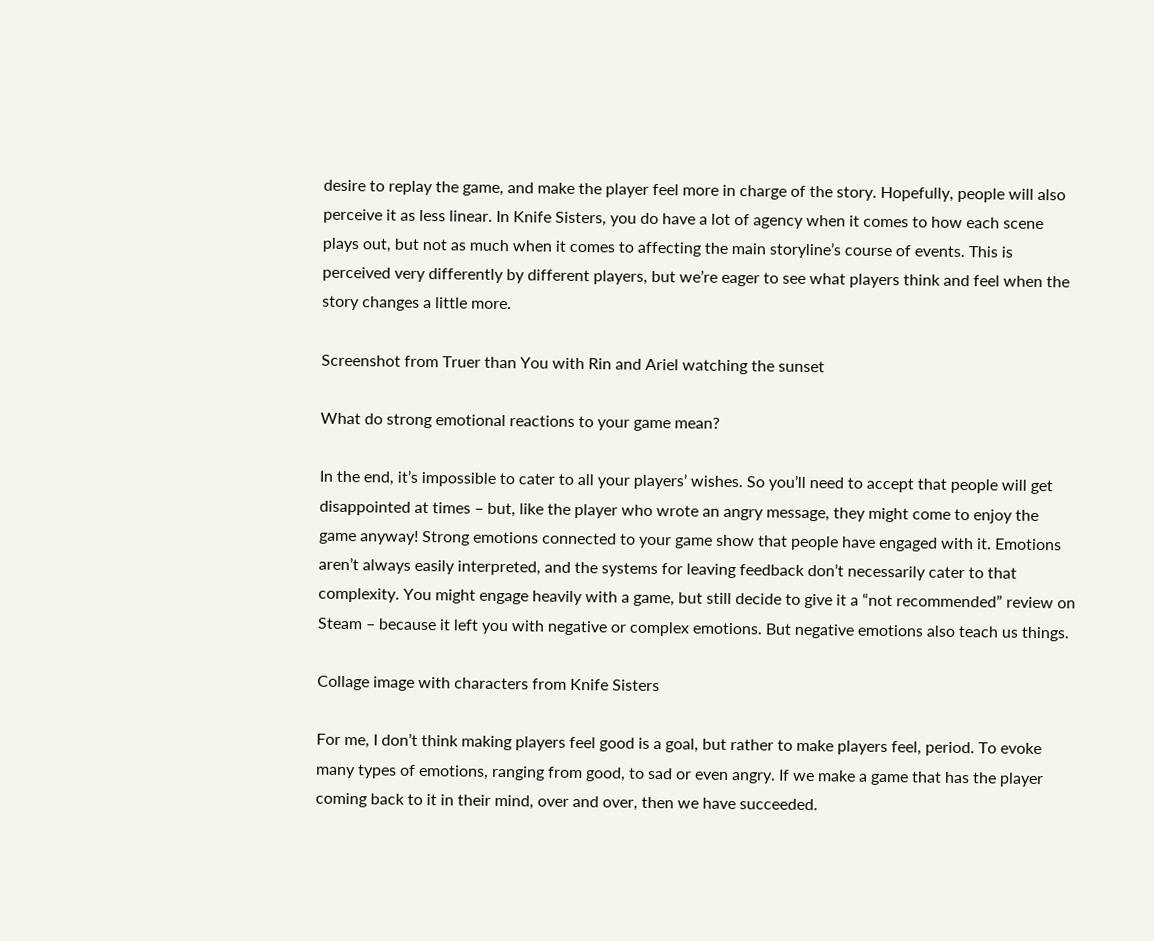desire to replay the game, and make the player feel more in charge of the story. Hopefully, people will also perceive it as less linear. In Knife Sisters, you do have a lot of agency when it comes to how each scene plays out, but not as much when it comes to affecting the main storyline’s course of events. This is perceived very differently by different players, but we’re eager to see what players think and feel when the story changes a little more.

Screenshot from Truer than You with Rin and Ariel watching the sunset

What do strong emotional reactions to your game mean?

In the end, it’s impossible to cater to all your players’ wishes. So you’ll need to accept that people will get disappointed at times – but, like the player who wrote an angry message, they might come to enjoy the game anyway! Strong emotions connected to your game show that people have engaged with it. Emotions aren’t always easily interpreted, and the systems for leaving feedback don’t necessarily cater to that complexity. You might engage heavily with a game, but still decide to give it a “not recommended” review on Steam – because it left you with negative or complex emotions. But negative emotions also teach us things.

Collage image with characters from Knife Sisters

For me, I don’t think making players feel good is a goal, but rather to make players feel, period. To evoke many types of emotions, ranging from good, to sad or even angry. If we make a game that has the player coming back to it in their mind, over and over, then we have succeeded.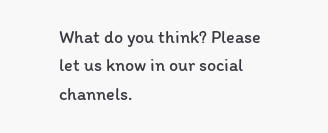What do you think? Please let us know in our social channels.